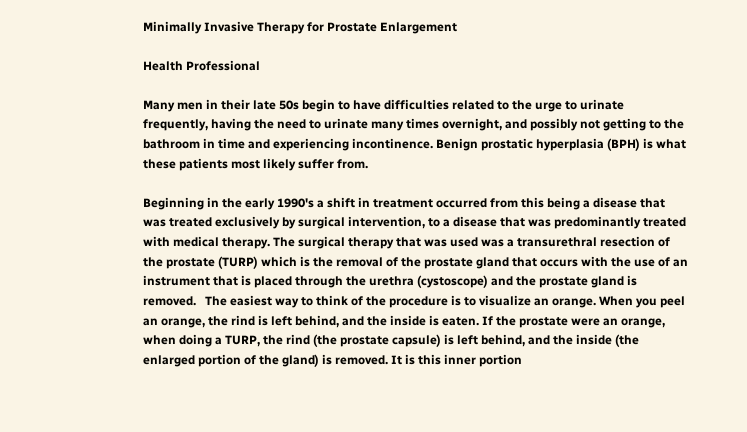Minimally Invasive Therapy for Prostate Enlargement

Health Professional

Many men in their late 50s begin to have difficulties related to the urge to urinate frequently, having the need to urinate many times overnight, and possibly not getting to the bathroom in time and experiencing incontinence. Benign prostatic hyperplasia (BPH) is what these patients most likely suffer from.

Beginning in the early 1990's a shift in treatment occurred from this being a disease that was treated exclusively by surgical intervention, to a disease that was predominantly treated with medical therapy. The surgical therapy that was used was a transurethral resection of the prostate (TURP) which is the removal of the prostate gland that occurs with the use of an instrument that is placed through the urethra (cystoscope) and the prostate gland is removed.   The easiest way to think of the procedure is to visualize an orange. When you peel an orange, the rind is left behind, and the inside is eaten. If the prostate were an orange, when doing a TURP, the rind (the prostate capsule) is left behind, and the inside (the enlarged portion of the gland) is removed. It is this inner portion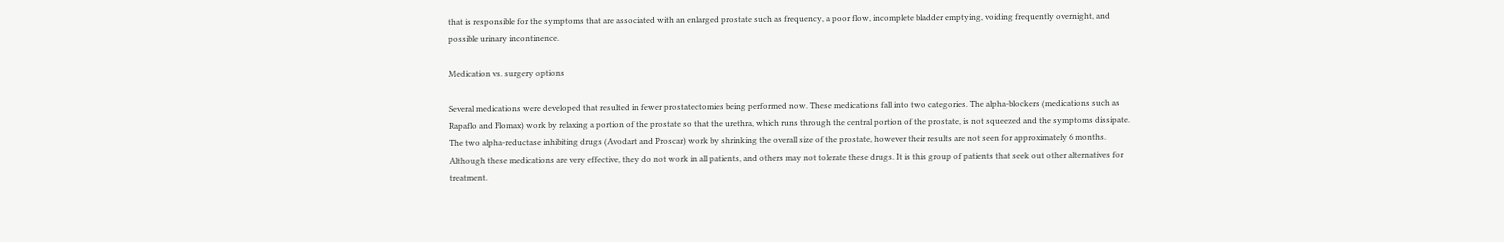that is responsible for the symptoms that are associated with an enlarged prostate such as frequency, a poor flow, incomplete bladder emptying, voiding frequently overnight, and possible urinary incontinence.

Medication vs. surgery options

Several medications were developed that resulted in fewer prostatectomies being performed now. These medications fall into two categories. The alpha-blockers (medications such as Rapaflo and Flomax) work by relaxing a portion of the prostate so that the urethra, which runs through the central portion of the prostate, is not squeezed and the symptoms dissipate. The two alpha-reductase inhibiting drugs (Avodart and Proscar) work by shrinking the overall size of the prostate, however their results are not seen for approximately 6 months. Although these medications are very effective, they do not work in all patients, and others may not tolerate these drugs. It is this group of patients that seek out other alternatives for treatment.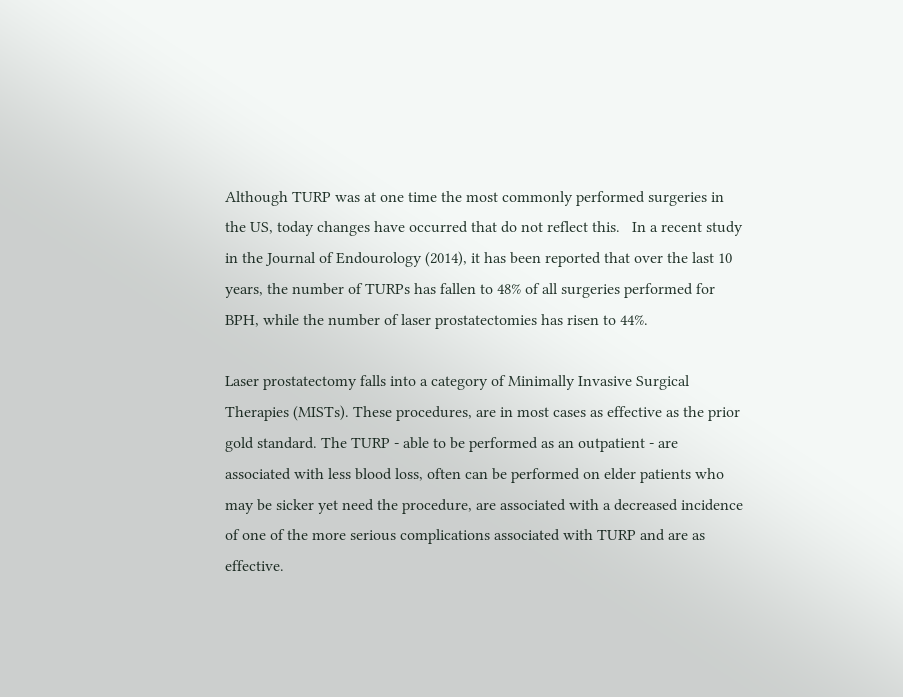Although TURP was at one time the most commonly performed surgeries in the US, today changes have occurred that do not reflect this.   In a recent study in the Journal of Endourology (2014), it has been reported that over the last 10 years, the number of TURPs has fallen to 48% of all surgeries performed for BPH, while the number of laser prostatectomies has risen to 44%.

Laser prostatectomy falls into a category of Minimally Invasive Surgical Therapies (MISTs). These procedures, are in most cases as effective as the prior gold standard. The TURP - able to be performed as an outpatient - are associated with less blood loss, often can be performed on elder patients who may be sicker yet need the procedure, are associated with a decreased incidence of one of the more serious complications associated with TURP and are as effective.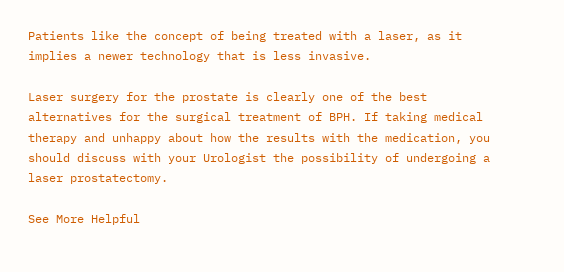Patients like the concept of being treated with a laser, as it implies a newer technology that is less invasive.

Laser surgery for the prostate is clearly one of the best alternatives for the surgical treatment of BPH. If taking medical therapy and unhappy about how the results with the medication, you should discuss with your Urologist the possibility of undergoing a laser prostatectomy.

See More Helpful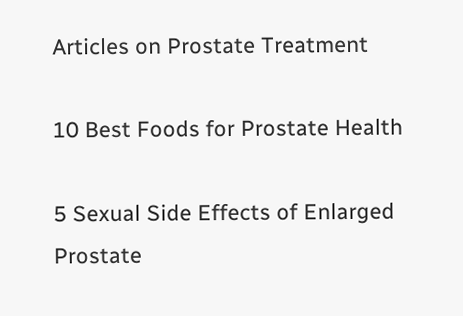Articles on Prostate Treatment

10 Best Foods for Prostate Health

5 Sexual Side Effects of Enlarged Prostate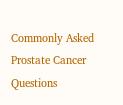Commonly Asked Prostate Cancer Questions